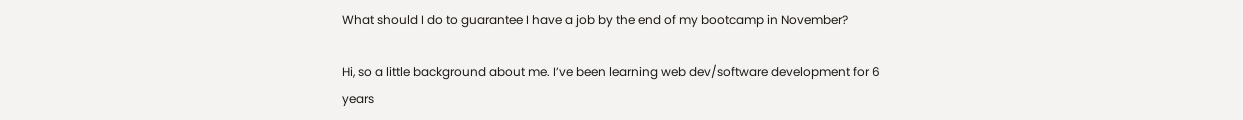What should I do to guarantee I have a job by the end of my bootcamp in November?

Hi, so a little background about me. I’ve been learning web dev/software development for 6 years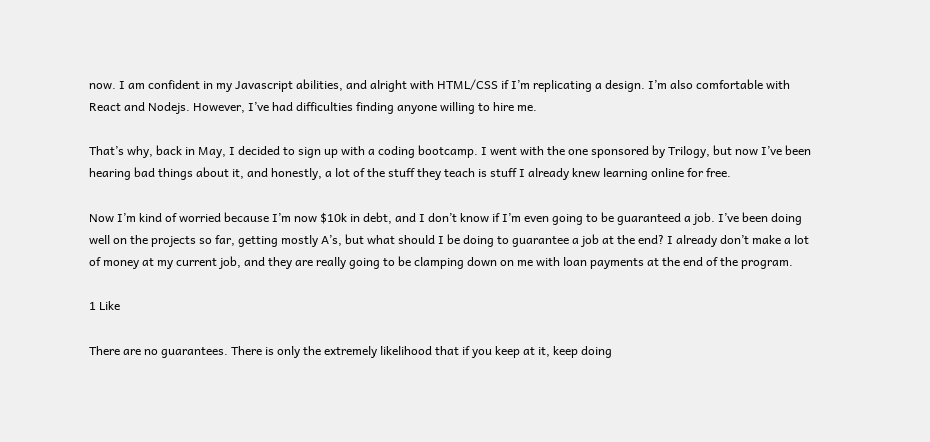now. I am confident in my Javascript abilities, and alright with HTML/CSS if I’m replicating a design. I’m also comfortable with React and Nodejs. However, I’ve had difficulties finding anyone willing to hire me.

That’s why, back in May, I decided to sign up with a coding bootcamp. I went with the one sponsored by Trilogy, but now I’ve been hearing bad things about it, and honestly, a lot of the stuff they teach is stuff I already knew learning online for free.

Now I’m kind of worried because I’m now $10k in debt, and I don’t know if I’m even going to be guaranteed a job. I’ve been doing well on the projects so far, getting mostly A’s, but what should I be doing to guarantee a job at the end? I already don’t make a lot of money at my current job, and they are really going to be clamping down on me with loan payments at the end of the program.

1 Like

There are no guarantees. There is only the extremely likelihood that if you keep at it, keep doing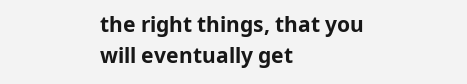the right things, that you will eventually get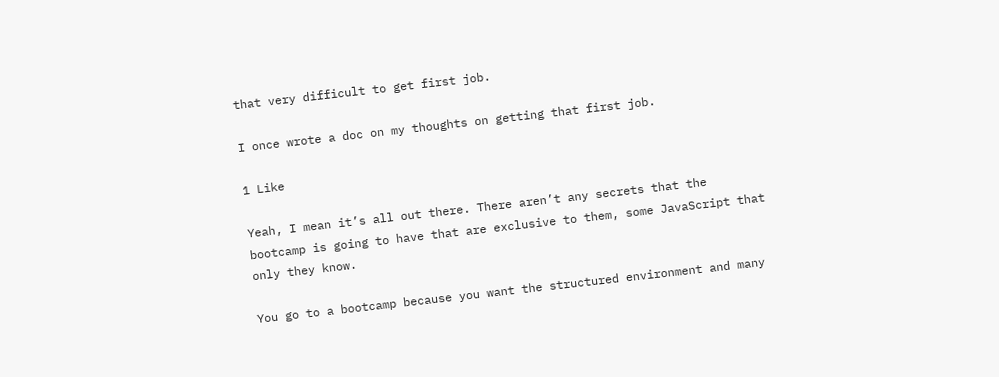that very difficult to get first job.

I once wrote a doc on my thoughts on getting that first job.

1 Like

Yeah, I mean it’s all out there. There aren’t any secrets that the bootcamp is going to have that are exclusive to them, some JavaScript that only they know.

You go to a bootcamp because you want the structured environment and many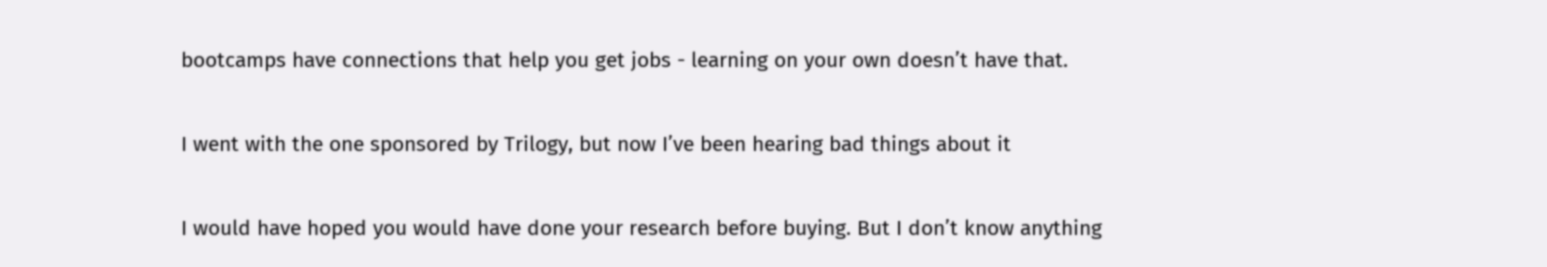bootcamps have connections that help you get jobs - learning on your own doesn’t have that.

I went with the one sponsored by Trilogy, but now I’ve been hearing bad things about it

I would have hoped you would have done your research before buying. But I don’t know anything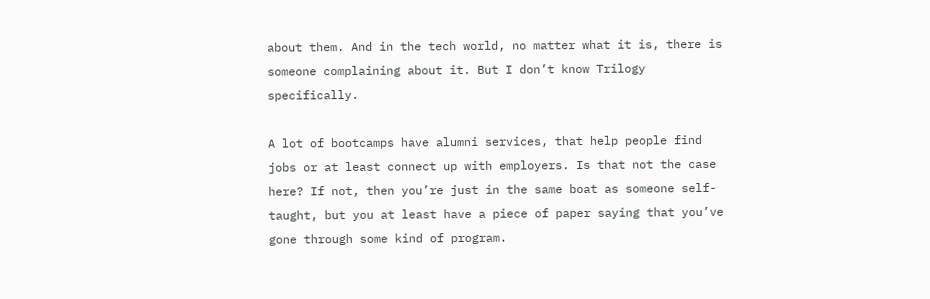about them. And in the tech world, no matter what it is, there is someone complaining about it. But I don’t know Trilogy specifically.

A lot of bootcamps have alumni services, that help people find jobs or at least connect up with employers. Is that not the case here? If not, then you’re just in the same boat as someone self-taught, but you at least have a piece of paper saying that you’ve gone through some kind of program.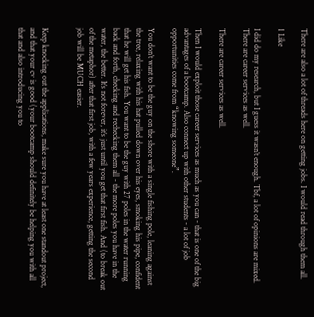There are also a lot of threads here on getting jobs. I would read through them all.

1 Like

I did do my research, but I guess it wasn’t enough. Tbf, a lot of opinions are mixed. There are career services as well.

There are career services as well.

Then I would exploit those career services as much as you can - that is one of the big advantages of a bootcamp. Also connect up with other students - a lot of job opportunities come from “knowing someone”.

You don’t want to be the guy on the shore with a single fishing pole, leaning against the tree, relaxing with his hat pulled down over his eyes, smoking his pipe, confident that he will get his fish. You want to be the guy with 27 poles in the water running back and forth, checking and rechecking them all - the more poles you have in the water, the better. It’s not forever, it’s just until you get that first fish. And (to break out of the metaphor) after that first job, with a few years experience, getting the second job will be MUCH easier.


Keep knocking out the applications, make sure you have at least one standout project, and that your cv is good (your bootcamp should definitely be helping you with all that and also introducing you to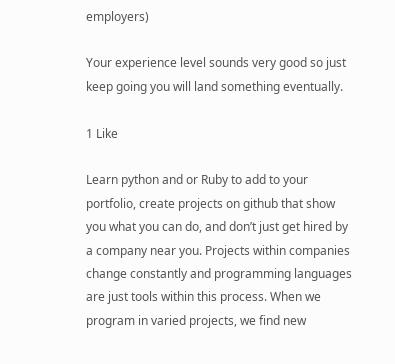employers)

Your experience level sounds very good so just keep going you will land something eventually.

1 Like

Learn python and or Ruby to add to your portfolio, create projects on github that show you what you can do, and don’t just get hired by a company near you. Projects within companies change constantly and programming languages are just tools within this process. When we program in varied projects, we find new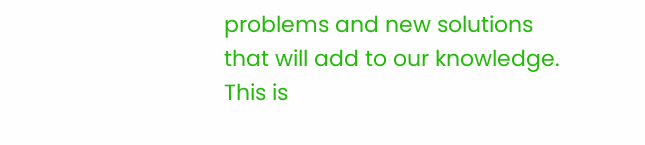problems and new solutions that will add to our knowledge. This is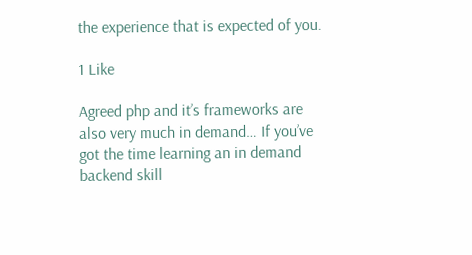the experience that is expected of you.

1 Like

Agreed php and it’s frameworks are also very much in demand… If you’ve got the time learning an in demand backend skill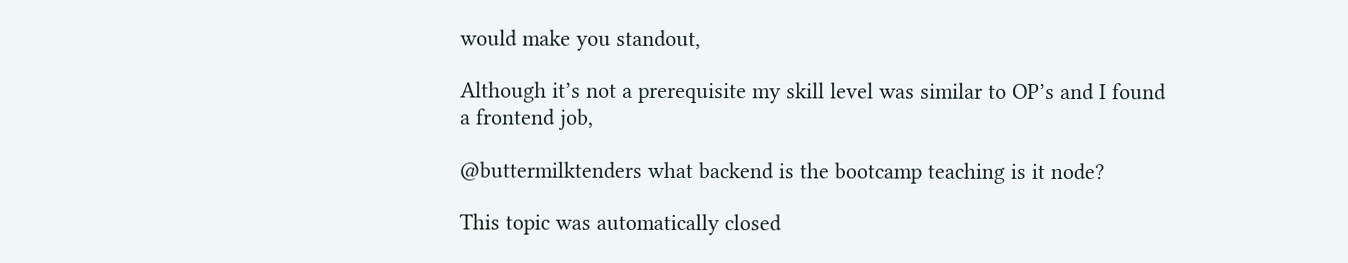would make you standout,

Although it’s not a prerequisite my skill level was similar to OP’s and I found a frontend job,

@buttermilktenders what backend is the bootcamp teaching is it node?

This topic was automatically closed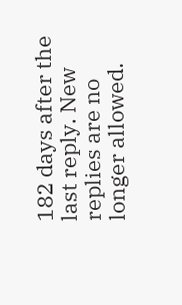182 days after the last reply. New replies are no longer allowed.